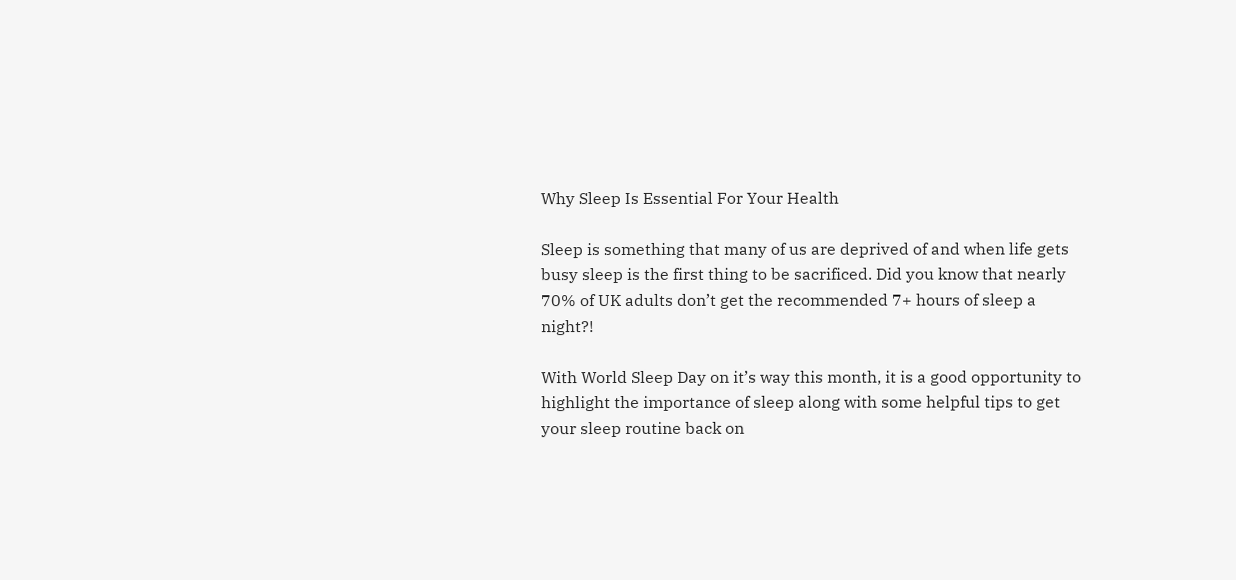Why Sleep Is Essential For Your Health

Sleep is something that many of us are deprived of and when life gets busy sleep is the first thing to be sacrificed. Did you know that nearly 70% of UK adults don’t get the recommended 7+ hours of sleep a night?!

With World Sleep Day on it’s way this month, it is a good opportunity to highlight the importance of sleep along with some helpful tips to get your sleep routine back on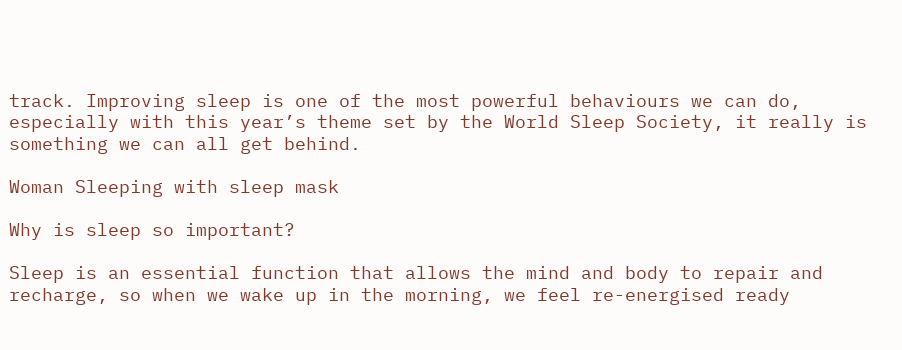track. Improving sleep is one of the most powerful behaviours we can do, especially with this year’s theme set by the World Sleep Society, it really is something we can all get behind.

Woman Sleeping with sleep mask

Why is sleep so important?

Sleep is an essential function that allows the mind and body to repair and recharge, so when we wake up in the morning, we feel re-energised ready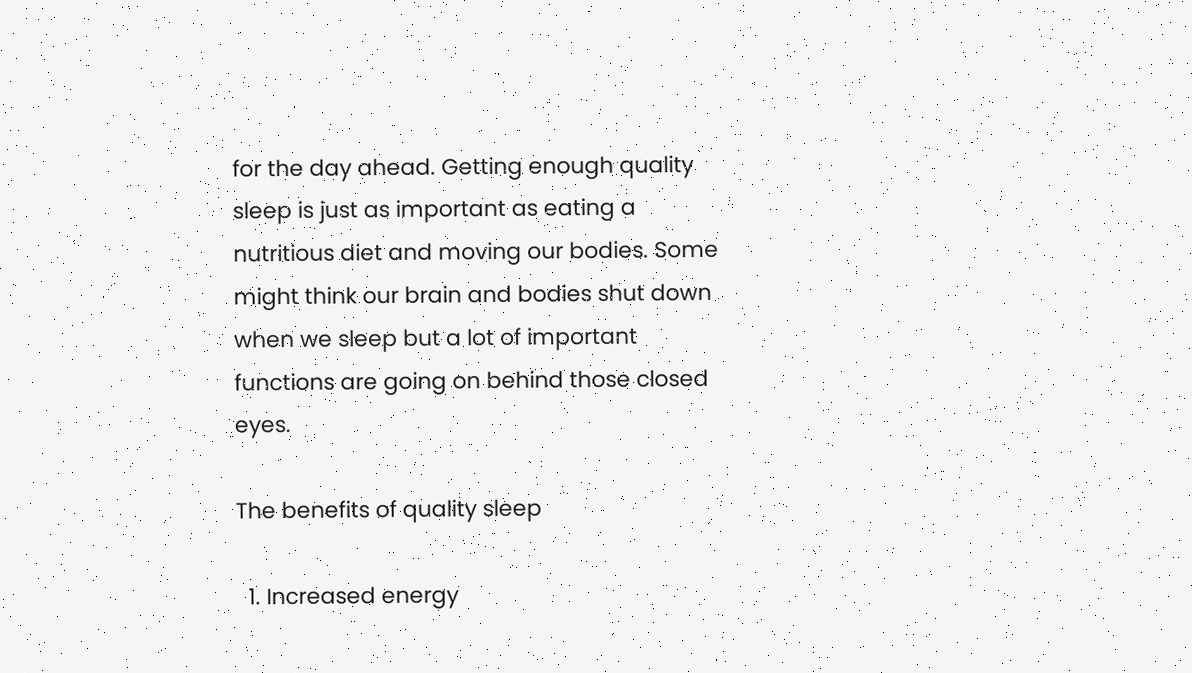for the day ahead. Getting enough quality sleep is just as important as eating a nutritious diet and moving our bodies. Some might think our brain and bodies shut down when we sleep but a lot of important functions are going on behind those closed eyes.

The benefits of quality sleep

  1. Increased energy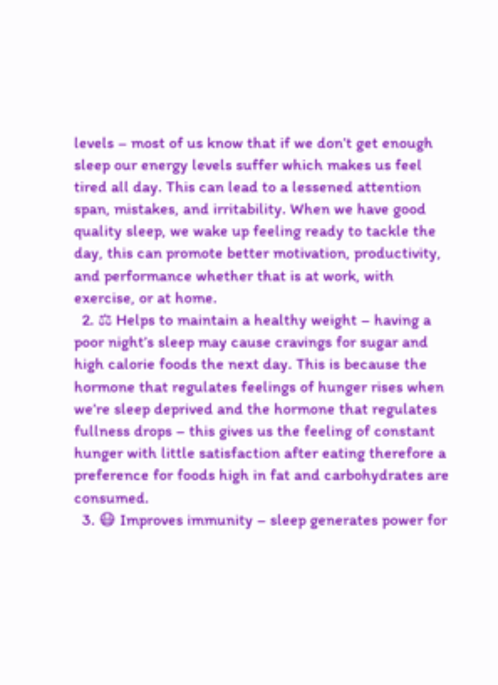levels – most of us know that if we don’t get enough sleep our energy levels suffer which makes us feel tired all day. This can lead to a lessened attention span, mistakes, and irritability. When we have good quality sleep, we wake up feeling ready to tackle the day, this can promote better motivation, productivity, and performance whether that is at work, with exercise, or at home.
  2. ⚖ Helps to maintain a healthy weight – having a poor night’s sleep may cause cravings for sugar and high calorie foods the next day. This is because the hormone that regulates feelings of hunger rises when we’re sleep deprived and the hormone that regulates fullness drops – this gives us the feeling of constant hunger with little satisfaction after eating therefore a preference for foods high in fat and carbohydrates are consumed.
  3. 😷 Improves immunity – sleep generates power for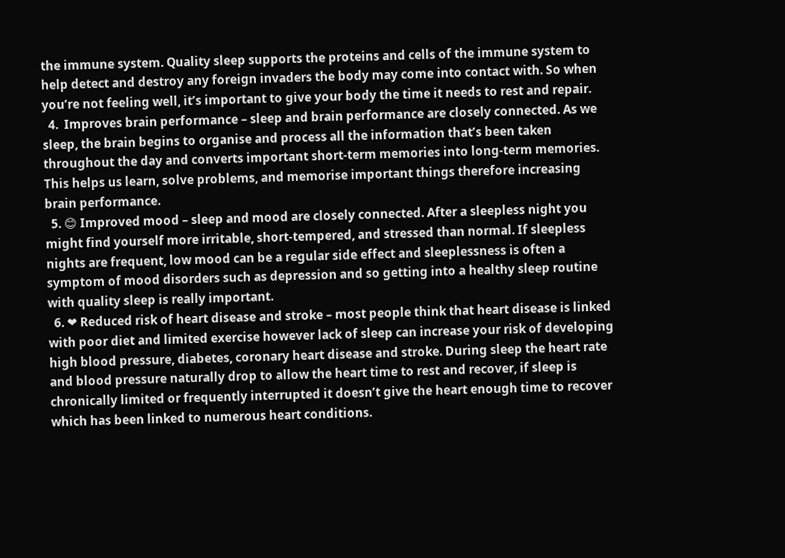the immune system. Quality sleep supports the proteins and cells of the immune system to help detect and destroy any foreign invaders the body may come into contact with. So when you’re not feeling well, it’s important to give your body the time it needs to rest and repair.
  4.  Improves brain performance – sleep and brain performance are closely connected. As we sleep, the brain begins to organise and process all the information that’s been taken throughout the day and converts important short-term memories into long-term memories. This helps us learn, solve problems, and memorise important things therefore increasing brain performance.
  5. 😊 Improved mood – sleep and mood are closely connected. After a sleepless night you might find yourself more irritable, short-tempered, and stressed than normal. If sleepless nights are frequent, low mood can be a regular side effect and sleeplessness is often a symptom of mood disorders such as depression and so getting into a healthy sleep routine with quality sleep is really important.
  6. ❤ Reduced risk of heart disease and stroke – most people think that heart disease is linked with poor diet and limited exercise however lack of sleep can increase your risk of developing high blood pressure, diabetes, coronary heart disease and stroke. During sleep the heart rate and blood pressure naturally drop to allow the heart time to rest and recover, if sleep is chronically limited or frequently interrupted it doesn’t give the heart enough time to recover which has been linked to numerous heart conditions.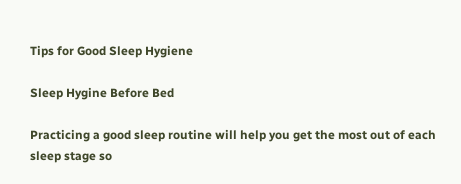Tips for Good Sleep Hygiene

Sleep Hygine Before Bed

Practicing a good sleep routine will help you get the most out of each sleep stage so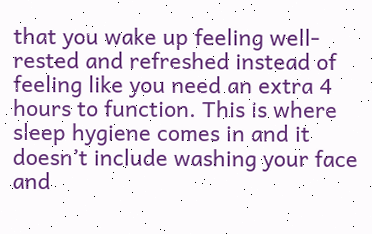that you wake up feeling well-rested and refreshed instead of feeling like you need an extra 4 hours to function. This is where sleep hygiene comes in and it doesn’t include washing your face and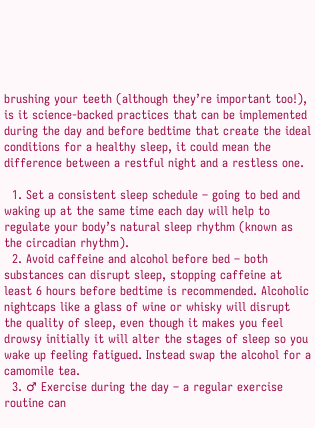brushing your teeth (although they’re important too!), is it science-backed practices that can be implemented during the day and before bedtime that create the ideal conditions for a healthy sleep, it could mean the difference between a restful night and a restless one.

  1. Set a consistent sleep schedule – going to bed and waking up at the same time each day will help to regulate your body’s natural sleep rhythm (known as the circadian rhythm).
  2. Avoid caffeine and alcohol before bed – both substances can disrupt sleep, stopping caffeine at least 6 hours before bedtime is recommended. Alcoholic nightcaps like a glass of wine or whisky will disrupt the quality of sleep, even though it makes you feel drowsy initially it will alter the stages of sleep so you wake up feeling fatigued. Instead swap the alcohol for a camomile tea.
  3. ♂ Exercise during the day – a regular exercise routine can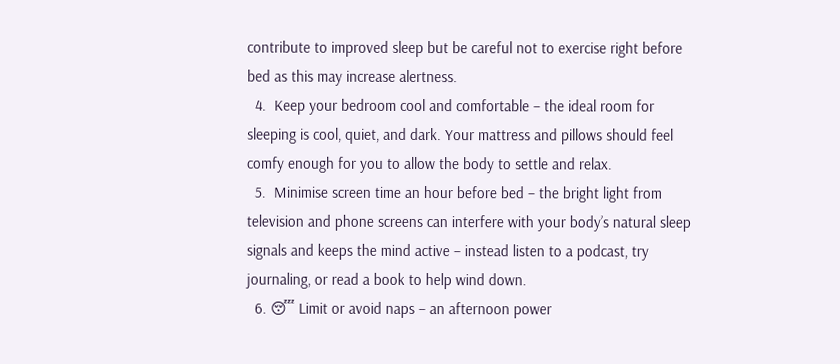contribute to improved sleep but be careful not to exercise right before bed as this may increase alertness.
  4.  Keep your bedroom cool and comfortable – the ideal room for sleeping is cool, quiet, and dark. Your mattress and pillows should feel comfy enough for you to allow the body to settle and relax.
  5.  Minimise screen time an hour before bed – the bright light from television and phone screens can interfere with your body’s natural sleep signals and keeps the mind active – instead listen to a podcast, try journaling, or read a book to help wind down.
  6. 😴 Limit or avoid naps – an afternoon power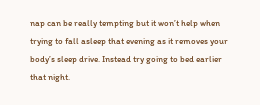nap can be really tempting but it won’t help when trying to fall asleep that evening as it removes your body’s sleep drive. Instead try going to bed earlier that night.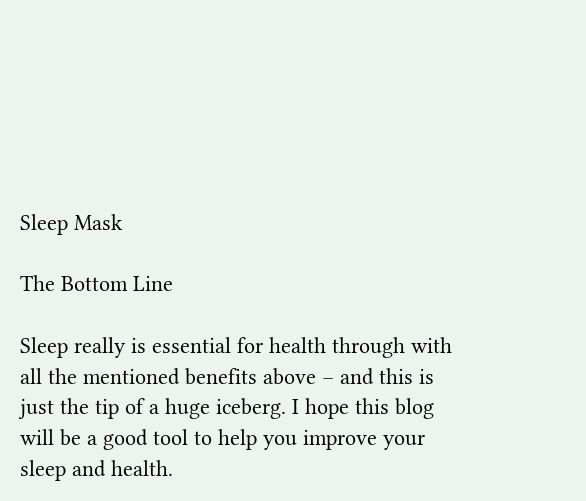Sleep Mask

The Bottom Line

Sleep really is essential for health through with all the mentioned benefits above – and this is just the tip of a huge iceberg. I hope this blog will be a good tool to help you improve your sleep and health.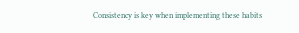Consistency is key when implementing these habits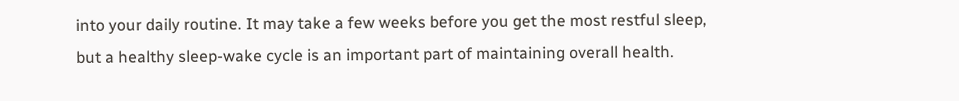into your daily routine. It may take a few weeks before you get the most restful sleep, but a healthy sleep-wake cycle is an important part of maintaining overall health.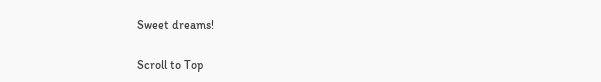Sweet dreams!

Scroll to Top